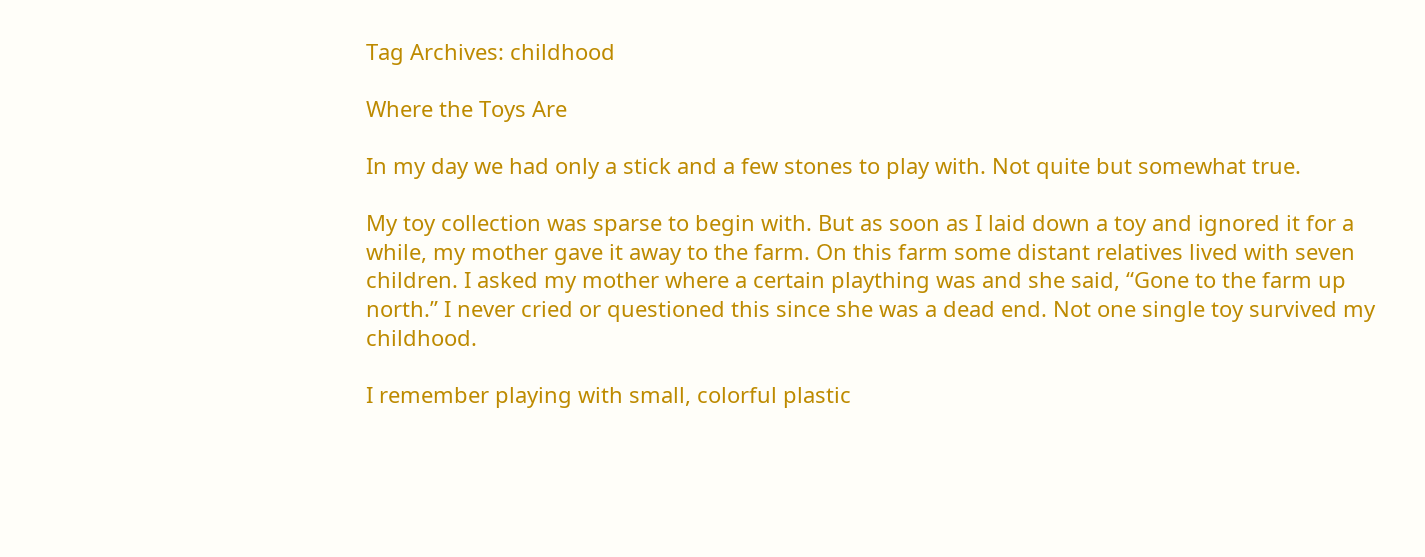Tag Archives: childhood

Where the Toys Are

In my day we had only a stick and a few stones to play with. Not quite but somewhat true.

My toy collection was sparse to begin with. But as soon as I laid down a toy and ignored it for a while, my mother gave it away to the farm. On this farm some distant relatives lived with seven children. I asked my mother where a certain plaything was and she said, “Gone to the farm up north.” I never cried or questioned this since she was a dead end. Not one single toy survived my childhood.

I remember playing with small, colorful plastic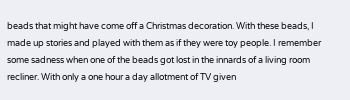beads that might have come off a Christmas decoration. With these beads, I made up stories and played with them as if they were toy people. I remember some sadness when one of the beads got lost in the innards of a living room recliner. With only a one hour a day allotment of TV given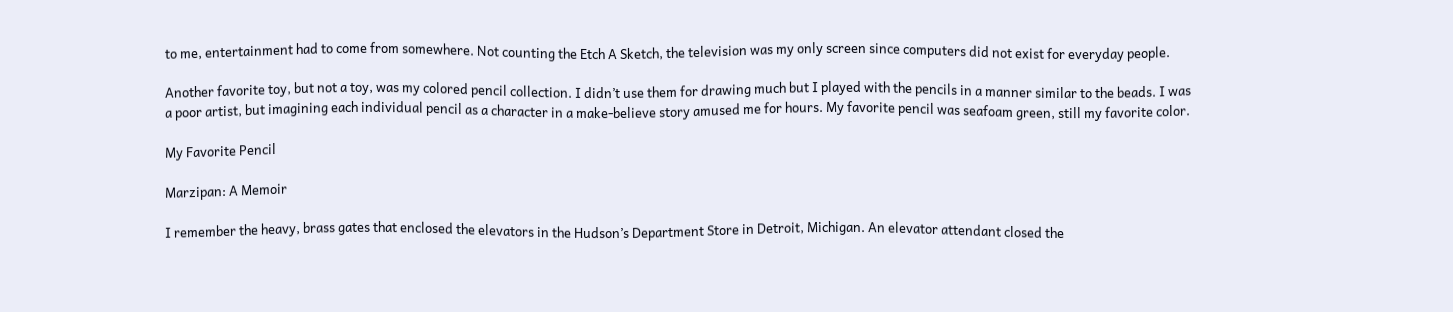to me, entertainment had to come from somewhere. Not counting the Etch A Sketch, the television was my only screen since computers did not exist for everyday people.

Another favorite toy, but not a toy, was my colored pencil collection. I didn’t use them for drawing much but I played with the pencils in a manner similar to the beads. I was a poor artist, but imagining each individual pencil as a character in a make-believe story amused me for hours. My favorite pencil was seafoam green, still my favorite color.

My Favorite Pencil

Marzipan: A Memoir

I remember the heavy, brass gates that enclosed the elevators in the Hudson’s Department Store in Detroit, Michigan. An elevator attendant closed the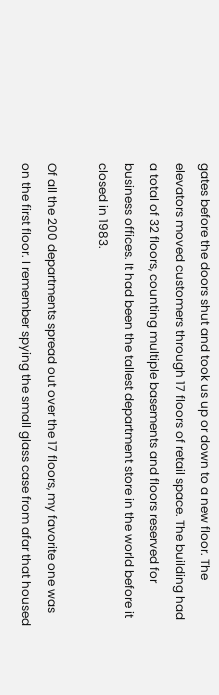gates before the doors shut and took us up or down to a new floor. The elevators moved customers through 17 floors of retail space. The building had a total of 32 floors, counting multiple basements and floors reserved for business offices. It had been the tallest department store in the world before it closed in 1983.

Of all the 200 departments spread out over the 17 floors, my favorite one was on the first floor. I remember spying the small glass case from afar that housed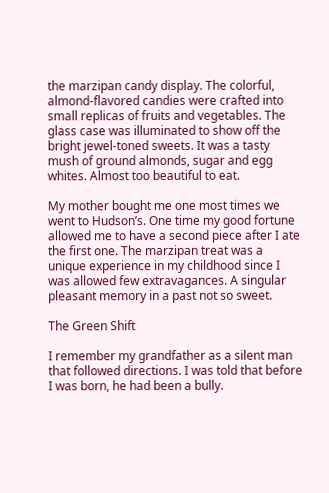the marzipan candy display. The colorful, almond-flavored candies were crafted into small replicas of fruits and vegetables. The glass case was illuminated to show off the bright jewel-toned sweets. It was a tasty mush of ground almonds, sugar and egg whites. Almost too beautiful to eat.

My mother bought me one most times we went to Hudson’s. One time my good fortune allowed me to have a second piece after I ate the first one. The marzipan treat was a unique experience in my childhood since I was allowed few extravagances. A singular pleasant memory in a past not so sweet.

The Green Shift

I remember my grandfather as a silent man that followed directions. I was told that before I was born, he had been a bully.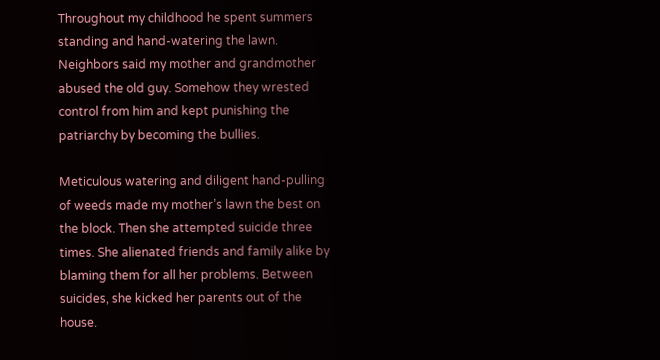Throughout my childhood he spent summers standing and hand-watering the lawn. Neighbors said my mother and grandmother abused the old guy. Somehow they wrested control from him and kept punishing the patriarchy by becoming the bullies.

Meticulous watering and diligent hand-pulling of weeds made my mother’s lawn the best on the block. Then she attempted suicide three times. She alienated friends and family alike by blaming them for all her problems. Between suicides, she kicked her parents out of the house.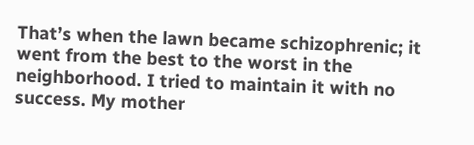That’s when the lawn became schizophrenic; it went from the best to the worst in the neighborhood. I tried to maintain it with no success. My mother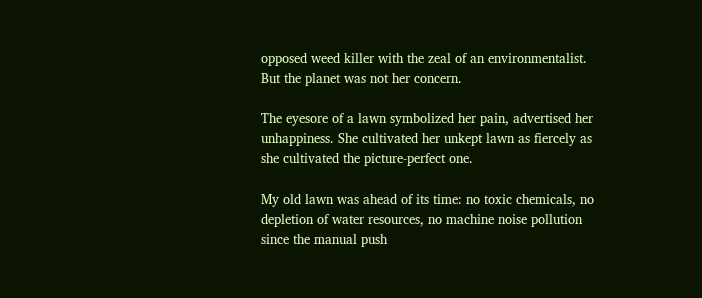opposed weed killer with the zeal of an environmentalist. But the planet was not her concern.

The eyesore of a lawn symbolized her pain, advertised her unhappiness. She cultivated her unkept lawn as fiercely as she cultivated the picture-perfect one.

My old lawn was ahead of its time: no toxic chemicals, no depletion of water resources, no machine noise pollution since the manual push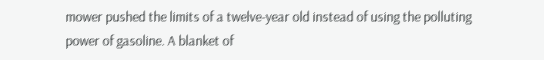mower pushed the limits of a twelve-year old instead of using the polluting power of gasoline. A blanket of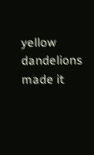yellow dandelions made it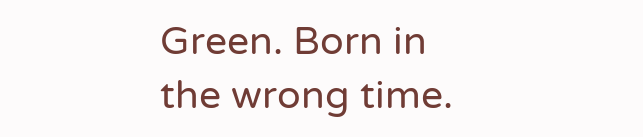Green. Born in the wrong time.